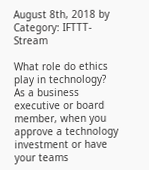August 8th, 2018 by
Category: IFTTT-Stream

What role do ethics play in technology? As a business executive or board member, when you approve a technology investment or have your teams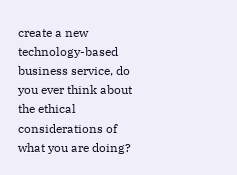create a new technology-based business service, do you ever think about the ethical considerations of what you are doing?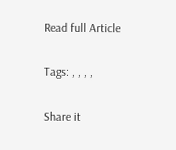Read full Article

Tags: , , , ,

Share it